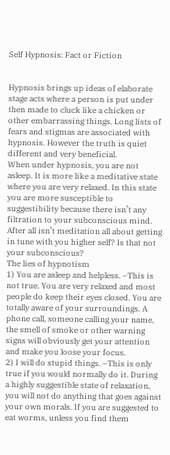Self Hypnosis: Fact or Fiction


Hypnosis brings up ideas of elaborate stage acts where a person is put under then made to cluck like a chicken or other embarrassing things. Long lists of fears and stigmas are associated with hypnosis. However the truth is quiet different and very beneficial.
When under hypnosis, you are not asleep. It is more like a meditative state where you are very relaxed. In this state you are more susceptible to suggestibility because there isn’t any filtration to your subconscious mind. After all isn’t meditation all about getting in tune with you higher self? Is that not your subconscious?
The lies of hypnotism
1) You are asleep and helpless. –This is not true. You are very relaxed and most people do keep their eyes closed. You are totally aware of your surroundings. A phone call, someone calling your name, the smell of smoke or other warning signs will obviously get your attention and make you loose your focus.
2) I will do stupid things. –This is only true if you would normally do it. During a highly suggestible state of relaxation, you will not do anything that goes against your own morals. If you are suggested to eat worms, unless you find them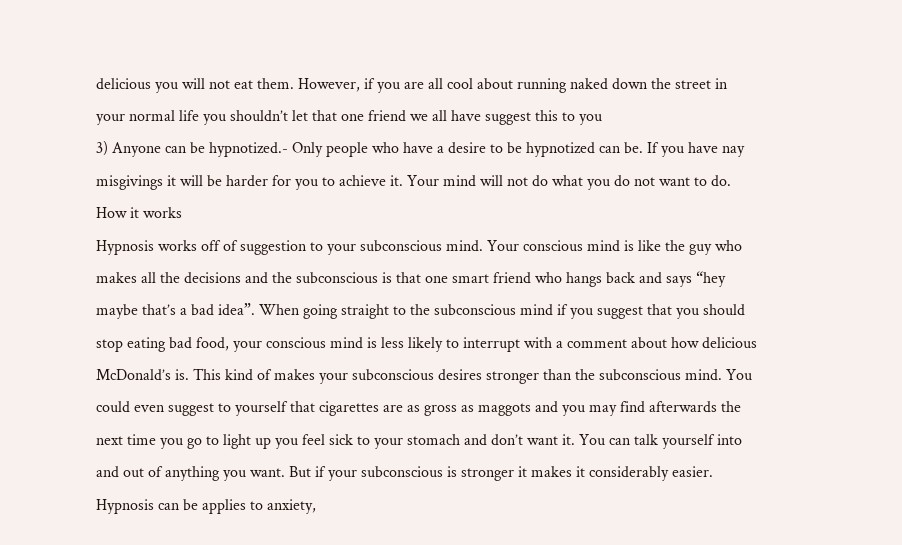delicious you will not eat them. However, if you are all cool about running naked down the street in your normal life you shouldn’t let that one friend we all have suggest this to you
3) Anyone can be hypnotized.- Only people who have a desire to be hypnotized can be. If you have nay misgivings it will be harder for you to achieve it. Your mind will not do what you do not want to do.
How it works
Hypnosis works off of suggestion to your subconscious mind. Your conscious mind is like the guy who makes all the decisions and the subconscious is that one smart friend who hangs back and says “hey maybe that’s a bad idea”. When going straight to the subconscious mind if you suggest that you should stop eating bad food, your conscious mind is less likely to interrupt with a comment about how delicious McDonald’s is. This kind of makes your subconscious desires stronger than the subconscious mind. You could even suggest to yourself that cigarettes are as gross as maggots and you may find afterwards the next time you go to light up you feel sick to your stomach and don’t want it. You can talk yourself into and out of anything you want. But if your subconscious is stronger it makes it considerably easier. Hypnosis can be applies to anxiety,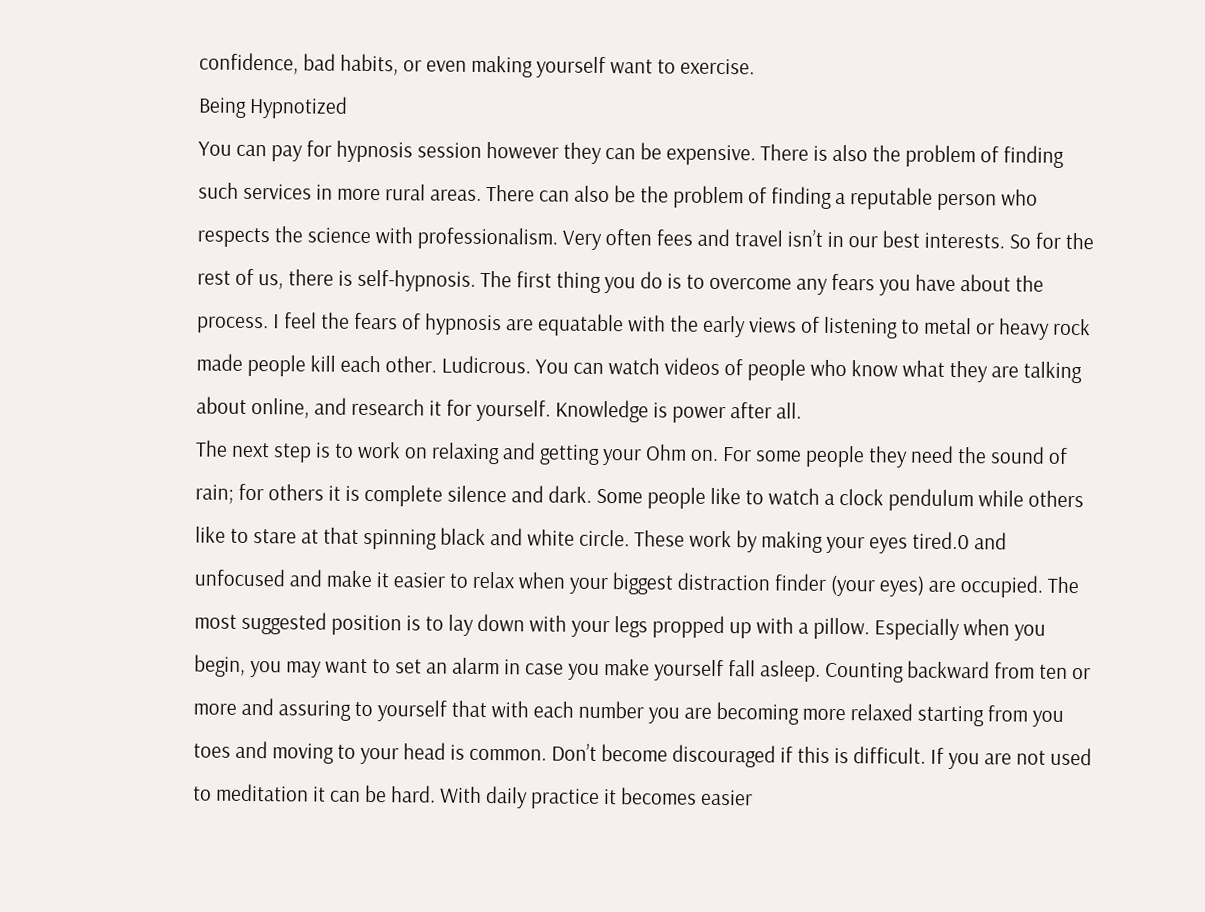confidence, bad habits, or even making yourself want to exercise.
Being Hypnotized
You can pay for hypnosis session however they can be expensive. There is also the problem of finding such services in more rural areas. There can also be the problem of finding a reputable person who respects the science with professionalism. Very often fees and travel isn’t in our best interests. So for the rest of us, there is self-hypnosis. The first thing you do is to overcome any fears you have about the process. I feel the fears of hypnosis are equatable with the early views of listening to metal or heavy rock made people kill each other. Ludicrous. You can watch videos of people who know what they are talking about online, and research it for yourself. Knowledge is power after all.
The next step is to work on relaxing and getting your Ohm on. For some people they need the sound of rain; for others it is complete silence and dark. Some people like to watch a clock pendulum while others like to stare at that spinning black and white circle. These work by making your eyes tired.0 and unfocused and make it easier to relax when your biggest distraction finder (your eyes) are occupied. The most suggested position is to lay down with your legs propped up with a pillow. Especially when you begin, you may want to set an alarm in case you make yourself fall asleep. Counting backward from ten or more and assuring to yourself that with each number you are becoming more relaxed starting from you toes and moving to your head is common. Don’t become discouraged if this is difficult. If you are not used to meditation it can be hard. With daily practice it becomes easier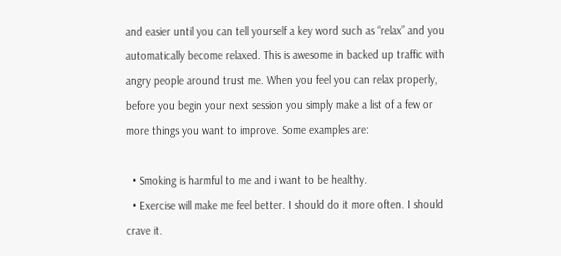and easier until you can tell yourself a key word such as “relax” and you automatically become relaxed. This is awesome in backed up traffic with angry people around trust me. When you feel you can relax properly, before you begin your next session you simply make a list of a few or more things you want to improve. Some examples are:

  • Smoking is harmful to me and i want to be healthy.
  • Exercise will make me feel better. I should do it more often. I should crave it.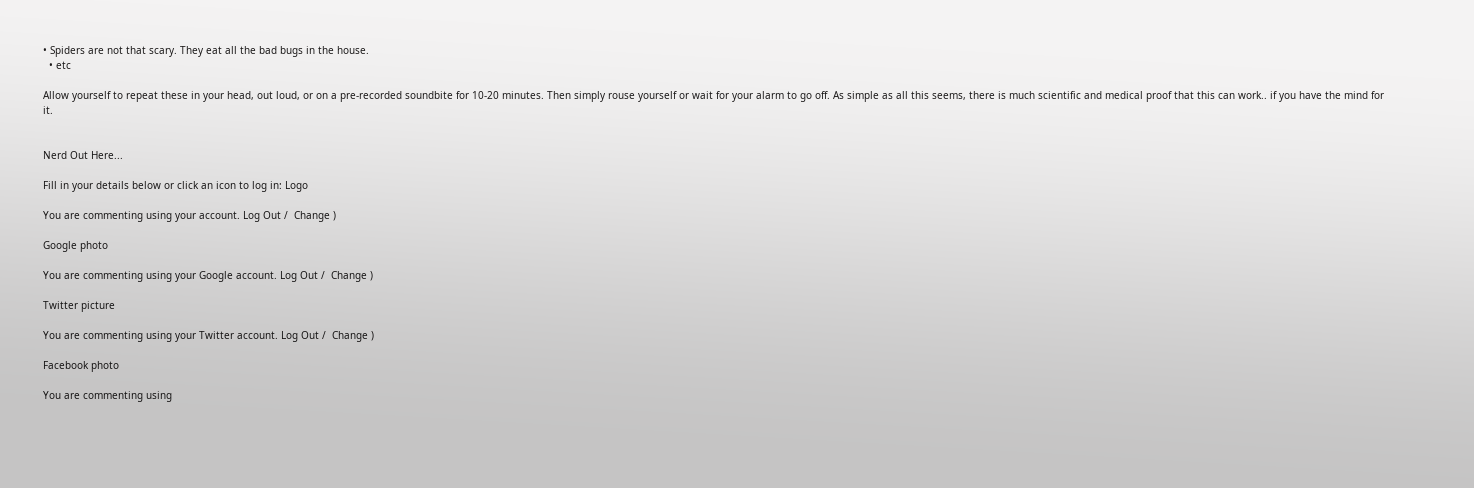• Spiders are not that scary. They eat all the bad bugs in the house.
  • etc

Allow yourself to repeat these in your head, out loud, or on a pre-recorded soundbite for 10-20 minutes. Then simply rouse yourself or wait for your alarm to go off. As simple as all this seems, there is much scientific and medical proof that this can work.. if you have the mind for it.


Nerd Out Here...

Fill in your details below or click an icon to log in: Logo

You are commenting using your account. Log Out /  Change )

Google photo

You are commenting using your Google account. Log Out /  Change )

Twitter picture

You are commenting using your Twitter account. Log Out /  Change )

Facebook photo

You are commenting using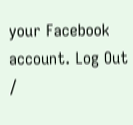your Facebook account. Log Out /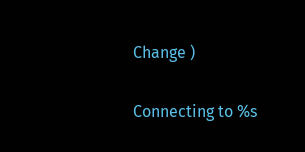Change )

Connecting to %s